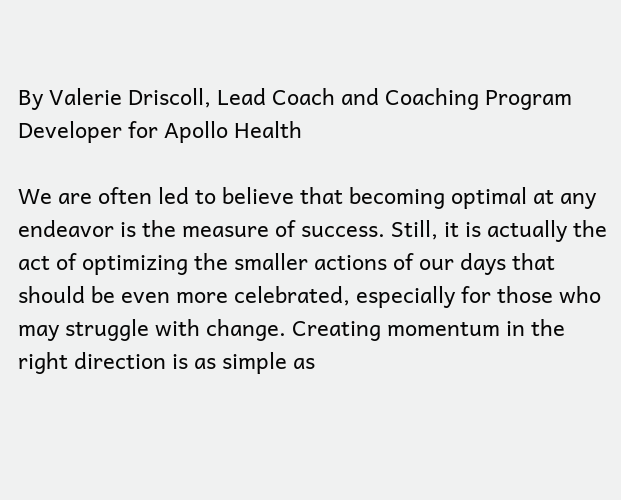By Valerie Driscoll, Lead Coach and Coaching Program Developer for Apollo Health

We are often led to believe that becoming optimal at any endeavor is the measure of success. Still, it is actually the act of optimizing the smaller actions of our days that should be even more celebrated, especially for those who may struggle with change. Creating momentum in the right direction is as simple as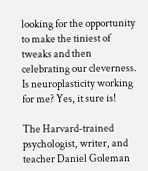looking for the opportunity to make the tiniest of tweaks and then celebrating our cleverness. Is neuroplasticity working for me? Yes, it sure is!

The Harvard-trained psychologist, writer, and teacher Daniel Goleman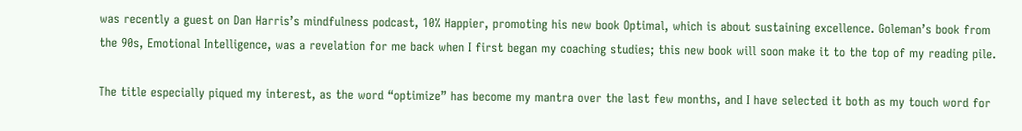was recently a guest on Dan Harris’s mindfulness podcast, 10% Happier, promoting his new book Optimal, which is about sustaining excellence. Goleman’s book from the 90s, Emotional Intelligence, was a revelation for me back when I first began my coaching studies; this new book will soon make it to the top of my reading pile.

The title especially piqued my interest, as the word “optimize” has become my mantra over the last few months, and I have selected it both as my touch word for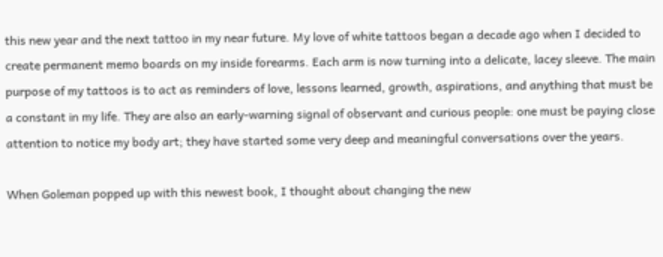this new year and the next tattoo in my near future. My love of white tattoos began a decade ago when I decided to create permanent memo boards on my inside forearms. Each arm is now turning into a delicate, lacey sleeve. The main purpose of my tattoos is to act as reminders of love, lessons learned, growth, aspirations, and anything that must be a constant in my life. They are also an early-warning signal of observant and curious people: one must be paying close attention to notice my body art; they have started some very deep and meaningful conversations over the years.

When Goleman popped up with this newest book, I thought about changing the new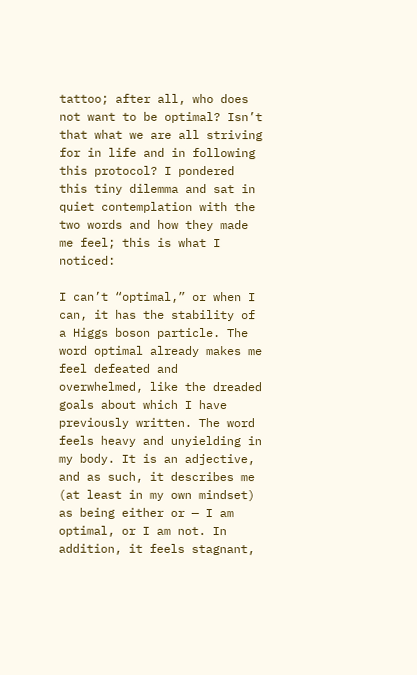tattoo; after all, who does not want to be optimal? Isn’t that what we are all striving for in life and in following this protocol? I pondered this tiny dilemma and sat in quiet contemplation with the two words and how they made me feel; this is what I noticed:

I can’t “optimal,” or when I can, it has the stability of a Higgs boson particle. The word optimal already makes me feel defeated and overwhelmed, like the dreaded goals about which I have previously written. The word feels heavy and unyielding in my body. It is an adjective, and as such, it describes me (at least in my own mindset) as being either or — I am optimal, or I am not. In addition, it feels stagnant,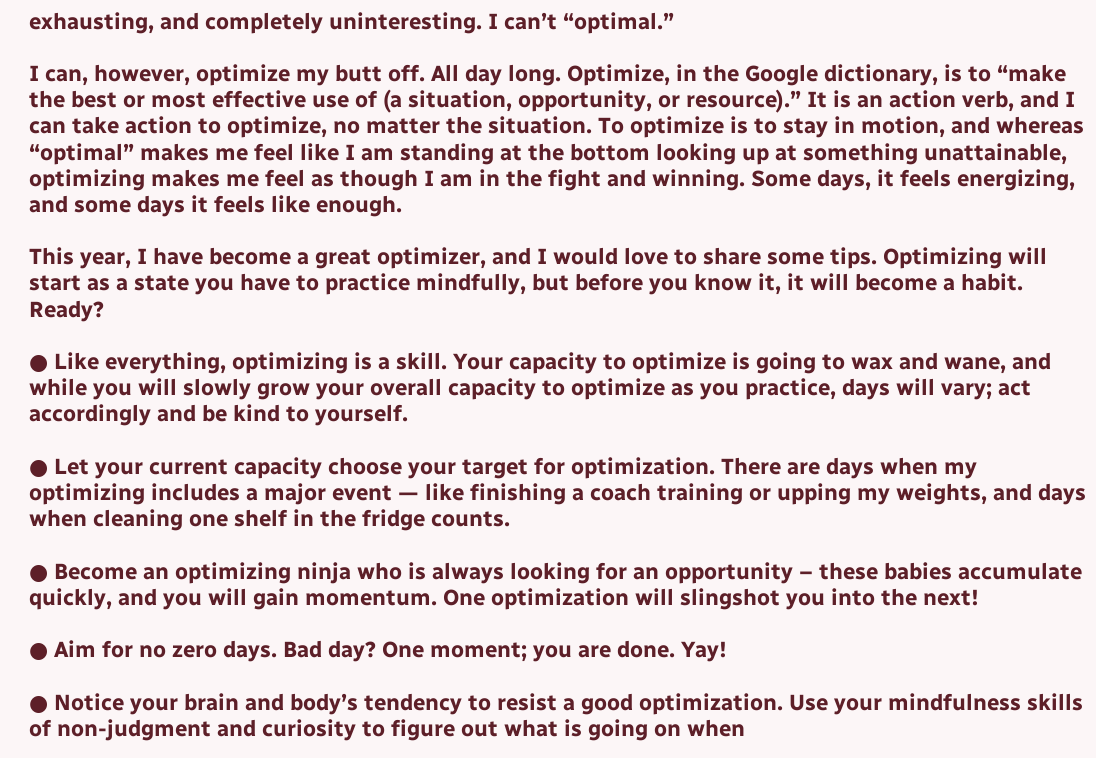exhausting, and completely uninteresting. I can’t “optimal.”

I can, however, optimize my butt off. All day long. Optimize, in the Google dictionary, is to “make the best or most effective use of (a situation, opportunity, or resource).” It is an action verb, and I can take action to optimize, no matter the situation. To optimize is to stay in motion, and whereas “optimal” makes me feel like I am standing at the bottom looking up at something unattainable, optimizing makes me feel as though I am in the fight and winning. Some days, it feels energizing, and some days it feels like enough.

This year, I have become a great optimizer, and I would love to share some tips. Optimizing will start as a state you have to practice mindfully, but before you know it, it will become a habit. Ready?

● Like everything, optimizing is a skill. Your capacity to optimize is going to wax and wane, and while you will slowly grow your overall capacity to optimize as you practice, days will vary; act accordingly and be kind to yourself.

● Let your current capacity choose your target for optimization. There are days when my optimizing includes a major event — like finishing a coach training or upping my weights, and days when cleaning one shelf in the fridge counts.

● Become an optimizing ninja who is always looking for an opportunity – these babies accumulate quickly, and you will gain momentum. One optimization will slingshot you into the next!

● Aim for no zero days. Bad day? One moment; you are done. Yay!

● Notice your brain and body’s tendency to resist a good optimization. Use your mindfulness skills of non-judgment and curiosity to figure out what is going on when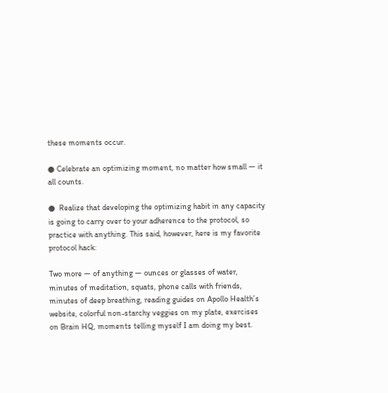these moments occur.

● Celebrate an optimizing moment, no matter how small — it all counts.

●  Realize that developing the optimizing habit in any capacity is going to carry over to your adherence to the protocol, so practice with anything. This said, however, here is my favorite protocol hack:

Two more — of anything — ounces or glasses of water, minutes of meditation, squats, phone calls with friends, minutes of deep breathing, reading guides on Apollo Health’s website, colorful non-starchy veggies on my plate, exercises on Brain HQ, moments telling myself I am doing my best.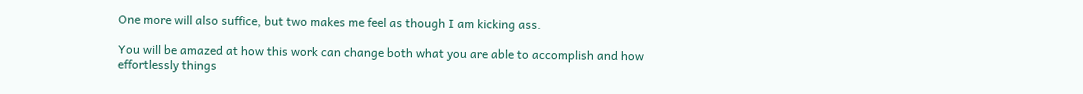One more will also suffice, but two makes me feel as though I am kicking ass.

You will be amazed at how this work can change both what you are able to accomplish and how effortlessly things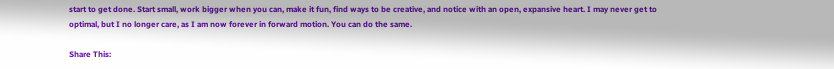start to get done. Start small, work bigger when you can, make it fun, find ways to be creative, and notice with an open, expansive heart. I may never get to optimal, but I no longer care, as I am now forever in forward motion. You can do the same.

Share This: